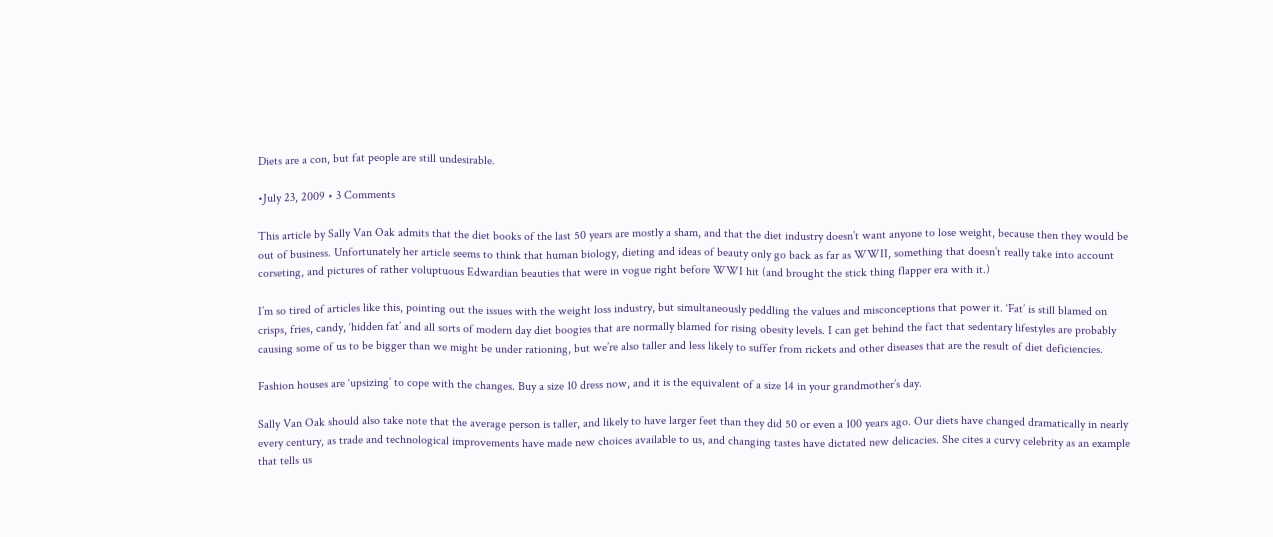Diets are a con, but fat people are still undesirable.

•July 23, 2009 • 3 Comments

This article by Sally Van Oak admits that the diet books of the last 50 years are mostly a sham, and that the diet industry doesn’t want anyone to lose weight, because then they would be out of business. Unfortunately her article seems to think that human biology, dieting and ideas of beauty only go back as far as WWII, something that doesn’t really take into account corseting, and pictures of rather voluptuous Edwardian beauties that were in vogue right before WWI hit (and brought the stick thing flapper era with it.)

I’m so tired of articles like this, pointing out the issues with the weight loss industry, but simultaneously peddling the values and misconceptions that power it. ‘Fat’ is still blamed on crisps, fries, candy, ‘hidden fat’ and all sorts of modern day diet boogies that are normally blamed for rising obesity levels. I can get behind the fact that sedentary lifestyles are probably causing some of us to be bigger than we might be under rationing, but we’re also taller and less likely to suffer from rickets and other diseases that are the result of diet deficiencies.

Fashion houses are ‘upsizing’ to cope with the changes. Buy a size 10 dress now, and it is the equivalent of a size 14 in your grandmother’s day.

Sally Van Oak should also take note that the average person is taller, and likely to have larger feet than they did 50 or even a 100 years ago. Our diets have changed dramatically in nearly every century, as trade and technological improvements have made new choices available to us, and changing tastes have dictated new delicacies. She cites a curvy celebrity as an example that tells us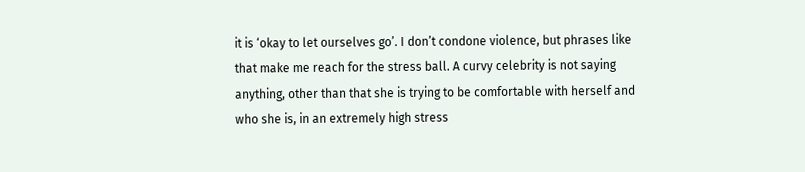it is ‘okay to let ourselves go’. I don’t condone violence, but phrases like that make me reach for the stress ball. A curvy celebrity is not saying anything, other than that she is trying to be comfortable with herself and who she is, in an extremely high stress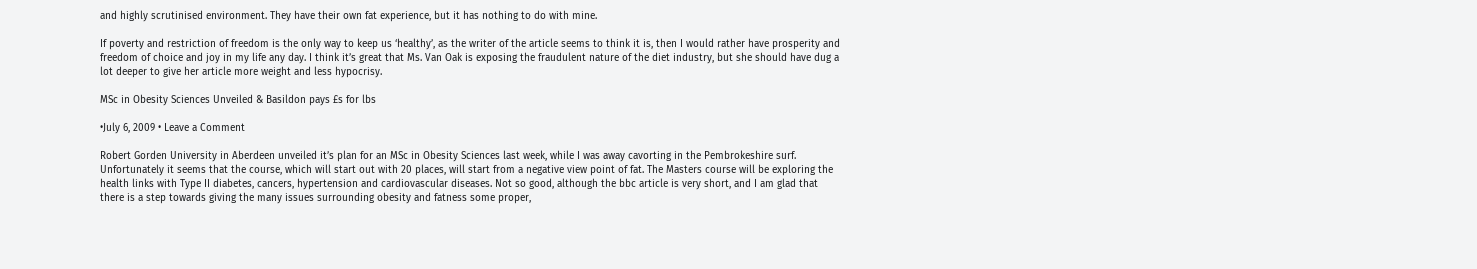and highly scrutinised environment. They have their own fat experience, but it has nothing to do with mine.

If poverty and restriction of freedom is the only way to keep us ‘healthy’, as the writer of the article seems to think it is, then I would rather have prosperity and freedom of choice and joy in my life any day. I think it’s great that Ms. Van Oak is exposing the fraudulent nature of the diet industry, but she should have dug a lot deeper to give her article more weight and less hypocrisy.

MSc in Obesity Sciences Unveiled & Basildon pays £s for lbs

•July 6, 2009 • Leave a Comment

Robert Gorden University in Aberdeen unveiled it’s plan for an MSc in Obesity Sciences last week, while I was away cavorting in the Pembrokeshire surf. Unfortunately it seems that the course, which will start out with 20 places, will start from a negative view point of fat. The Masters course will be exploring the health links with Type II diabetes, cancers, hypertension and cardiovascular diseases. Not so good, although the bbc article is very short, and I am glad that there is a step towards giving the many issues surrounding obesity and fatness some proper,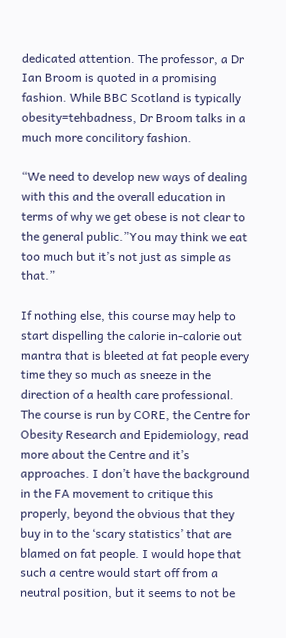dedicated attention. The professor, a Dr Ian Broom is quoted in a promising fashion. While BBC Scotland is typically obesity=tehbadness, Dr Broom talks in a much more concilitory fashion.

“We need to develop new ways of dealing with this and the overall education in terms of why we get obese is not clear to the general public.”You may think we eat too much but it’s not just as simple as that.”

If nothing else, this course may help to start dispelling the calorie in-calorie out mantra that is bleeted at fat people every time they so much as sneeze in the direction of a health care professional. The course is run by CORE, the Centre for Obesity Research and Epidemiology, read more about the Centre and it’s approaches. I don’t have the background in the FA movement to critique this properly, beyond the obvious that they buy in to the ‘scary statistics’ that are blamed on fat people. I would hope that such a centre would start off from a neutral position, but it seems to not be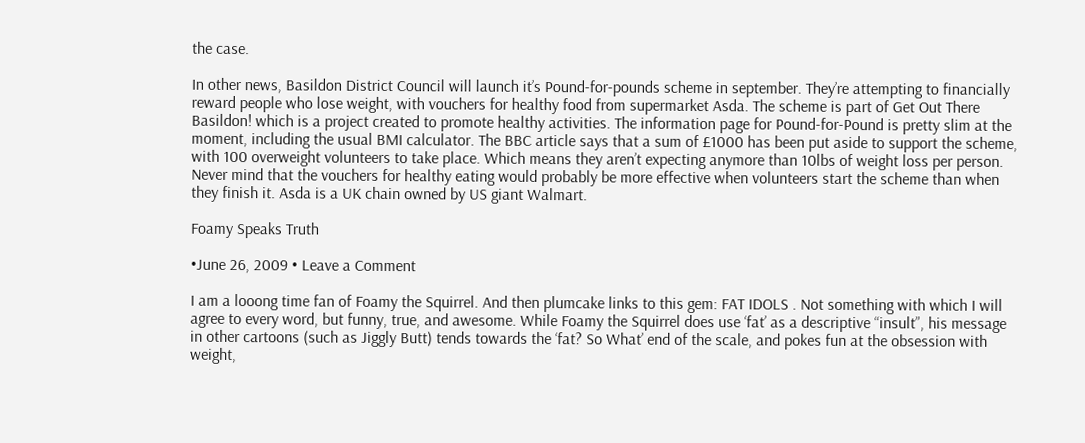the case.

In other news, Basildon District Council will launch it’s Pound-for-pounds scheme in september. They’re attempting to financially reward people who lose weight, with vouchers for healthy food from supermarket Asda. The scheme is part of Get Out There Basildon! which is a project created to promote healthy activities. The information page for Pound-for-Pound is pretty slim at the moment, including the usual BMI calculator. The BBC article says that a sum of £1000 has been put aside to support the scheme, with 100 overweight volunteers to take place. Which means they aren’t expecting anymore than 10lbs of weight loss per person. Never mind that the vouchers for healthy eating would probably be more effective when volunteers start the scheme than when they finish it. Asda is a UK chain owned by US giant Walmart.

Foamy Speaks Truth

•June 26, 2009 • Leave a Comment

I am a looong time fan of Foamy the Squirrel. And then plumcake links to this gem: FAT IDOLS . Not something with which I will agree to every word, but funny, true, and awesome. While Foamy the Squirrel does use ‘fat’ as a descriptive “insult”, his message in other cartoons (such as Jiggly Butt) tends towards the ‘fat? So What’ end of the scale, and pokes fun at the obsession with weight,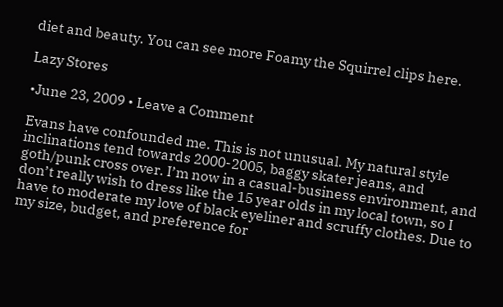diet and beauty. You can see more Foamy the Squirrel clips here.

Lazy Stores

•June 23, 2009 • Leave a Comment

Evans have confounded me. This is not unusual. My natural style inclinations tend towards 2000-2005, baggy skater jeans, and goth/punk cross over. I’m now in a casual-business environment, and don’t really wish to dress like the 15 year olds in my local town, so I have to moderate my love of black eyeliner and scruffy clothes. Due to my size, budget, and preference for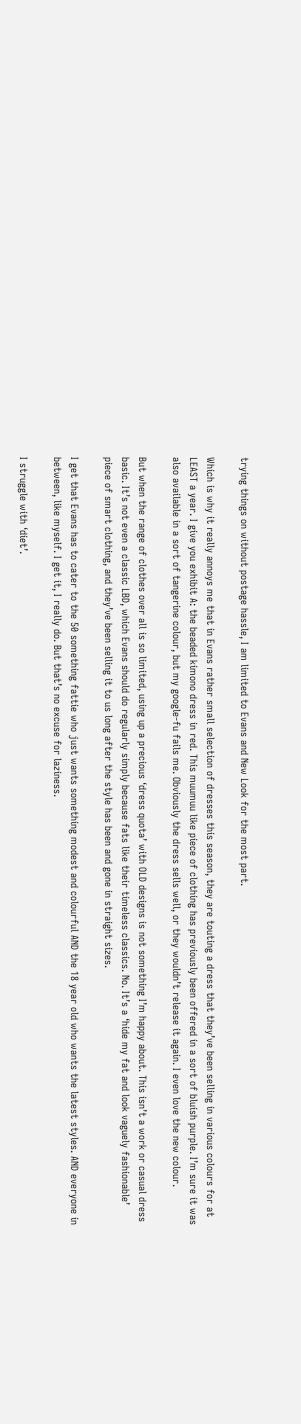trying things on without postage hassle, I am limited to Evans and New Look for the most part.

Which is why it really annoys me that in Evans rather small selection of dresses this season, they are touting a dress that they’ve been selling in various colours for at LEAST a year. I give you exhibit A: the beaded kimono dress in red. This muumuu like piece of clothing has previously been offered in a sort of bluish purple. I’m sure it was also available in a sort of tangerine colour, but my google-fu fails me. Obviously the dress sells well, or they wouldn’t release it again. I even love the new colour.

But when the range of clothes over all is so limited, using up a precious ‘dress quota’ with OLD designs is not something I’m happy about. This isn’t a work or casual dress basic. It’s not even a classic LBD, which Evans should do regularly simply because fats like their timeless classics. No. It’s a ‘hide my fat and look vaguely fashionable’ piece of smart clothing, and they’ve been selling it to us long after the style has been and gone in straight sizes.

I get that Evans has to cater to the 50 something fattie who just wants something modest and colourful AND the 18 year old who wants the latest styles. AND everyone in between, like myself. I get it, I really do. But that’s no excuse for laziness.

I struggle with ‘diet’.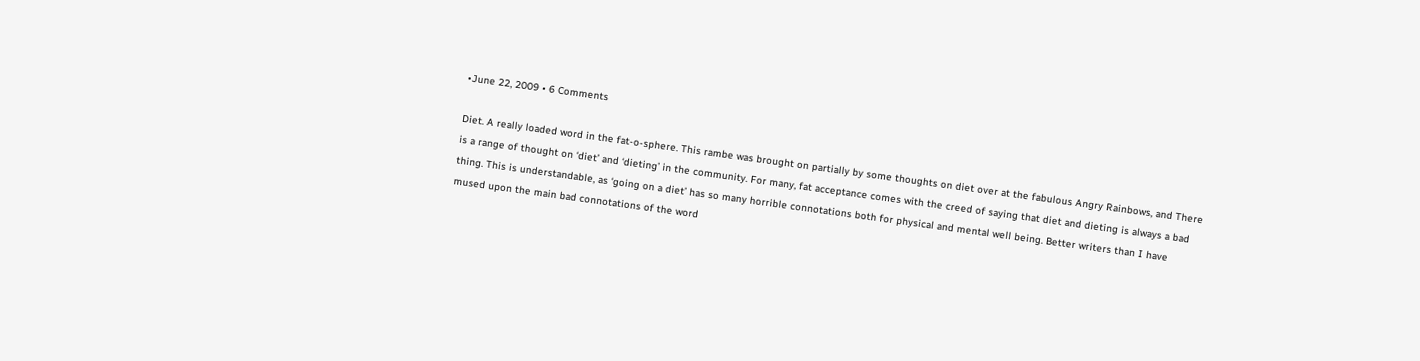•June 22, 2009 • 6 Comments

Diet. A really loaded word in the fat-o-sphere. This rambe was brought on partially by some thoughts on diet over at the fabulous Angry Rainbows, and There is a range of thought on ‘diet’ and ‘dieting’ in the community. For many, fat acceptance comes with the creed of saying that diet and dieting is always a bad thing. This is understandable, as ‘going on a diet’ has so many horrible connotations both for physical and mental well being. Better writers than I have mused upon the main bad connotations of the word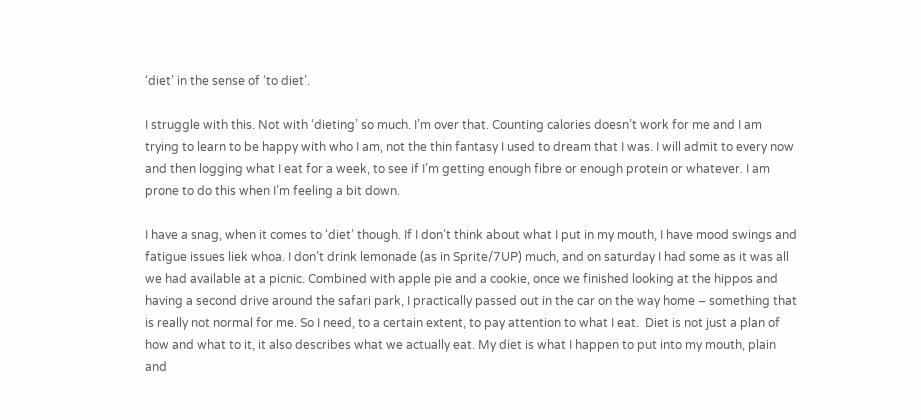‘diet’ in the sense of ‘to diet’.

I struggle with this. Not with ‘dieting’ so much. I’m over that. Counting calories doesn’t work for me and I am trying to learn to be happy with who I am, not the thin fantasy I used to dream that I was. I will admit to every now and then logging what I eat for a week, to see if I’m getting enough fibre or enough protein or whatever. I am prone to do this when I’m feeling a bit down.

I have a snag, when it comes to ‘diet’ though. If I don’t think about what I put in my mouth, I have mood swings and fatigue issues liek whoa. I don’t drink lemonade (as in Sprite/7UP) much, and on saturday I had some as it was all we had available at a picnic. Combined with apple pie and a cookie, once we finished looking at the hippos and having a second drive around the safari park, I practically passed out in the car on the way home – something that is really not normal for me. So I need, to a certain extent, to pay attention to what I eat.  Diet is not just a plan of how and what to it, it also describes what we actually eat. My diet is what I happen to put into my mouth, plain and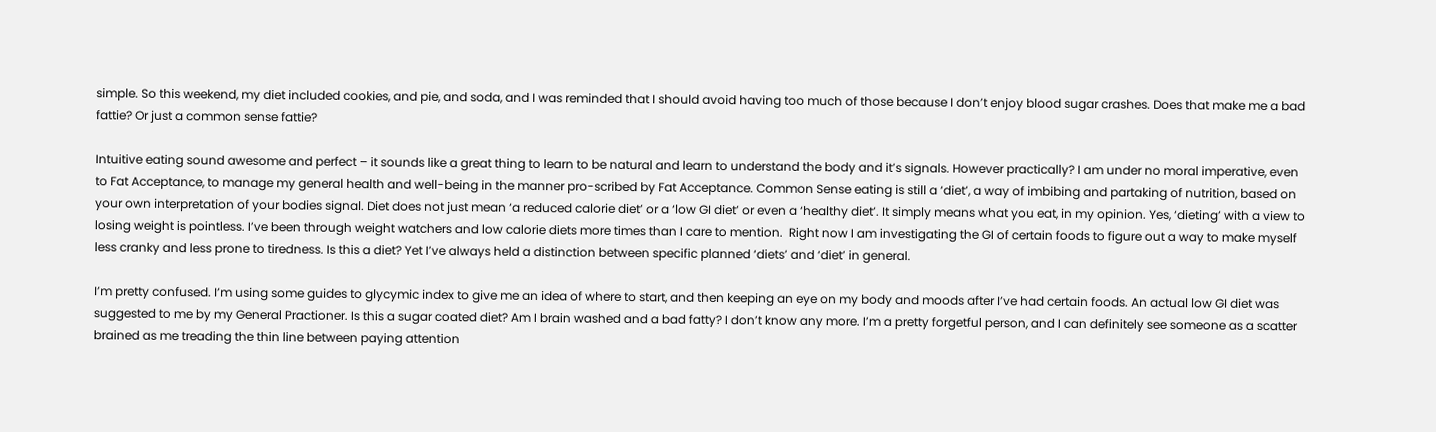simple. So this weekend, my diet included cookies, and pie, and soda, and I was reminded that I should avoid having too much of those because I don’t enjoy blood sugar crashes. Does that make me a bad fattie? Or just a common sense fattie?

Intuitive eating sound awesome and perfect – it sounds like a great thing to learn to be natural and learn to understand the body and it’s signals. However practically? I am under no moral imperative, even to Fat Acceptance, to manage my general health and well-being in the manner pro-scribed by Fat Acceptance. Common Sense eating is still a ‘diet’, a way of imbibing and partaking of nutrition, based on your own interpretation of your bodies signal. Diet does not just mean ‘a reduced calorie diet’ or a ‘low GI diet’ or even a ‘healthy diet’. It simply means what you eat, in my opinion. Yes, ‘dieting’ with a view to losing weight is pointless. I’ve been through weight watchers and low calorie diets more times than I care to mention.  Right now I am investigating the GI of certain foods to figure out a way to make myself less cranky and less prone to tiredness. Is this a diet? Yet I’ve always held a distinction between specific planned ‘diets’ and ‘diet’ in general.

I’m pretty confused. I’m using some guides to glycymic index to give me an idea of where to start, and then keeping an eye on my body and moods after I’ve had certain foods. An actual low GI diet was suggested to me by my General Practioner. Is this a sugar coated diet? Am I brain washed and a bad fatty? I don’t know any more. I’m a pretty forgetful person, and I can definitely see someone as a scatter brained as me treading the thin line between paying attention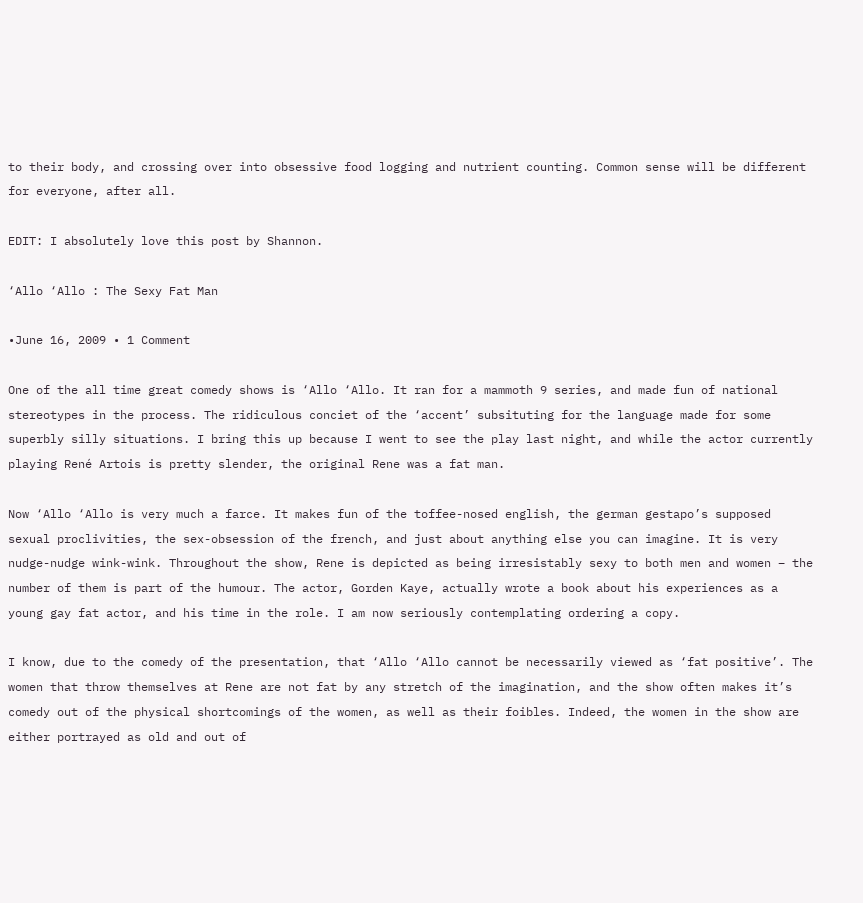to their body, and crossing over into obsessive food logging and nutrient counting. Common sense will be different for everyone, after all.

EDIT: I absolutely love this post by Shannon.

‘Allo ‘Allo : The Sexy Fat Man

•June 16, 2009 • 1 Comment

One of the all time great comedy shows is ‘Allo ‘Allo. It ran for a mammoth 9 series, and made fun of national stereotypes in the process. The ridiculous conciet of the ‘accent’ subsituting for the language made for some superbly silly situations. I bring this up because I went to see the play last night, and while the actor currently playing René Artois is pretty slender, the original Rene was a fat man.

Now ‘Allo ‘Allo is very much a farce. It makes fun of the toffee-nosed english, the german gestapo’s supposed sexual proclivities, the sex-obsession of the french, and just about anything else you can imagine. It is very nudge-nudge wink-wink. Throughout the show, Rene is depicted as being irresistably sexy to both men and women – the number of them is part of the humour. The actor, Gorden Kaye, actually wrote a book about his experiences as a young gay fat actor, and his time in the role. I am now seriously contemplating ordering a copy.

I know, due to the comedy of the presentation, that ‘Allo ‘Allo cannot be necessarily viewed as ‘fat positive’. The women that throw themselves at Rene are not fat by any stretch of the imagination, and the show often makes it’s comedy out of the physical shortcomings of the women, as well as their foibles. Indeed, the women in the show are either portrayed as old and out of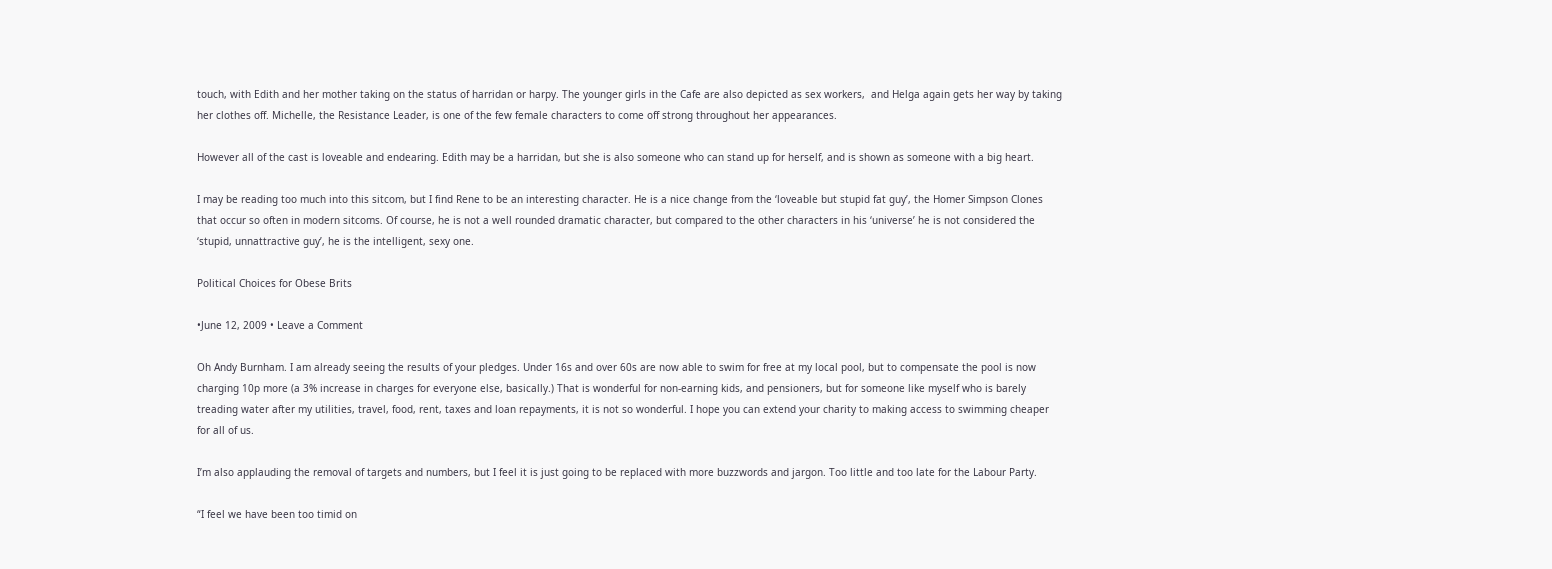touch, with Edith and her mother taking on the status of harridan or harpy. The younger girls in the Cafe are also depicted as sex workers,  and Helga again gets her way by taking her clothes off. Michelle, the Resistance Leader, is one of the few female characters to come off strong throughout her appearances.

However all of the cast is loveable and endearing. Edith may be a harridan, but she is also someone who can stand up for herself, and is shown as someone with a big heart.

I may be reading too much into this sitcom, but I find Rene to be an interesting character. He is a nice change from the ‘loveable but stupid fat guy’, the Homer Simpson Clones that occur so often in modern sitcoms. Of course, he is not a well rounded dramatic character, but compared to the other characters in his ‘universe’ he is not considered the ‘stupid, unnattractive guy’, he is the intelligent, sexy one.

Political Choices for Obese Brits

•June 12, 2009 • Leave a Comment

Oh Andy Burnham. I am already seeing the results of your pledges. Under 16s and over 60s are now able to swim for free at my local pool, but to compensate the pool is now charging 10p more (a 3% increase in charges for everyone else, basically.) That is wonderful for non-earning kids, and pensioners, but for someone like myself who is barely treading water after my utilities, travel, food, rent, taxes and loan repayments, it is not so wonderful. I hope you can extend your charity to making access to swimming cheaper for all of us.

I’m also applauding the removal of targets and numbers, but I feel it is just going to be replaced with more buzzwords and jargon. Too little and too late for the Labour Party.

“I feel we have been too timid on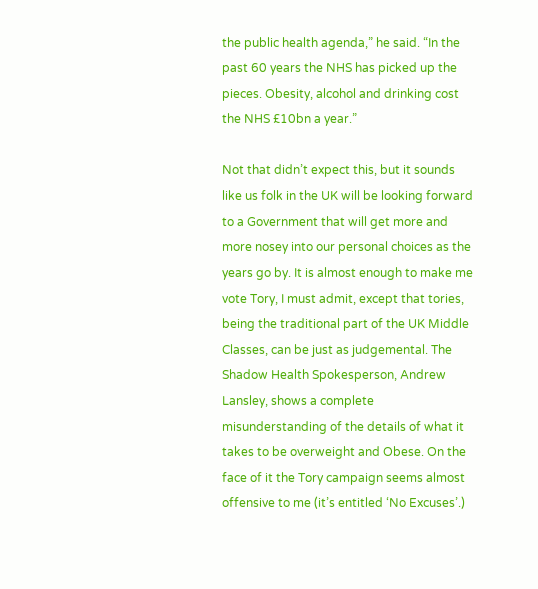the public health agenda,” he said. “In the past 60 years the NHS has picked up the pieces. Obesity, alcohol and drinking cost the NHS £10bn a year.”

Not that didn’t expect this, but it sounds like us folk in the UK will be looking forward to a Government that will get more and more nosey into our personal choices as the years go by. It is almost enough to make me vote Tory, I must admit, except that tories, being the traditional part of the UK Middle Classes, can be just as judgemental. The Shadow Health Spokesperson, Andrew Lansley, shows a complete misunderstanding of the details of what it takes to be overweight and Obese. On the face of it the Tory campaign seems almost offensive to me (it’s entitled ‘No Excuses’.)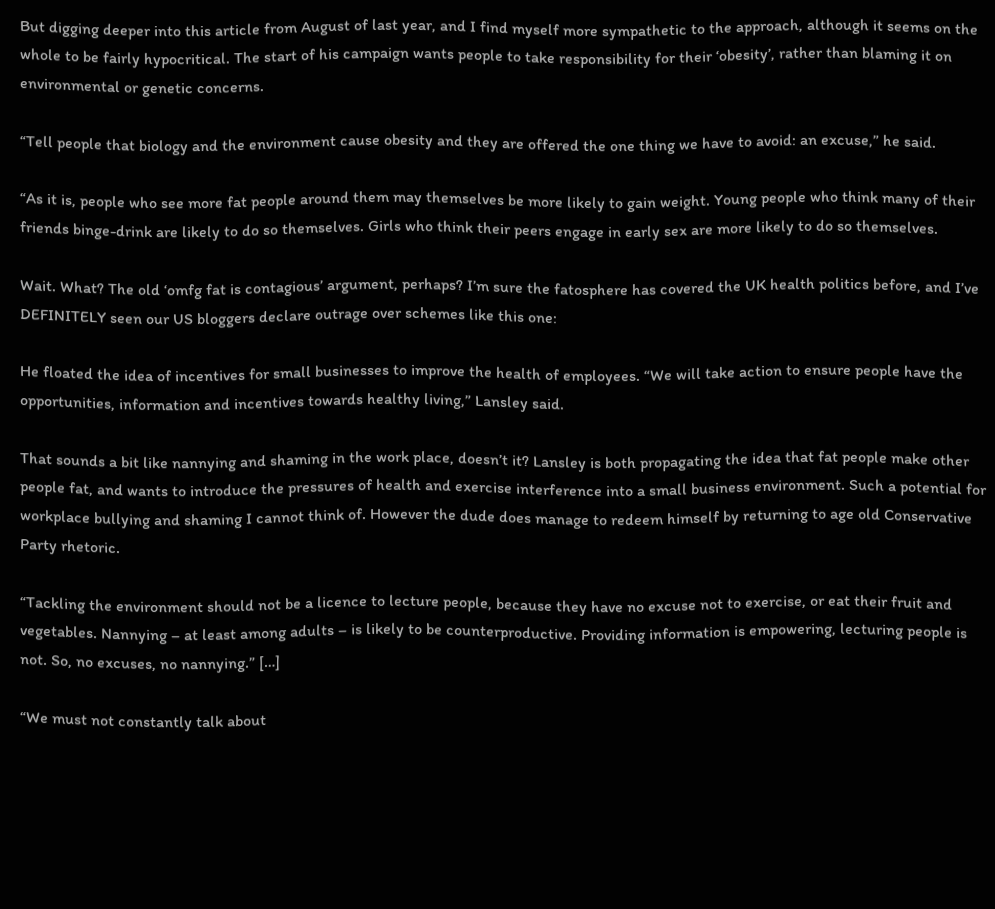But digging deeper into this article from August of last year, and I find myself more sympathetic to the approach, although it seems on the whole to be fairly hypocritical. The start of his campaign wants people to take responsibility for their ‘obesity’, rather than blaming it on environmental or genetic concerns.

“Tell people that biology and the environment cause obesity and they are offered the one thing we have to avoid: an excuse,” he said.

“As it is, people who see more fat people around them may themselves be more likely to gain weight. Young people who think many of their friends binge-drink are likely to do so themselves. Girls who think their peers engage in early sex are more likely to do so themselves.

Wait. What? The old ‘omfg fat is contagious’ argument, perhaps? I’m sure the fatosphere has covered the UK health politics before, and I’ve DEFINITELY seen our US bloggers declare outrage over schemes like this one:

He floated the idea of incentives for small businesses to improve the health of employees. “We will take action to ensure people have the opportunities, information and incentives towards healthy living,” Lansley said.

That sounds a bit like nannying and shaming in the work place, doesn’t it? Lansley is both propagating the idea that fat people make other people fat, and wants to introduce the pressures of health and exercise interference into a small business environment. Such a potential for workplace bullying and shaming I cannot think of. However the dude does manage to redeem himself by returning to age old Conservative Party rhetoric.

“Tackling the environment should not be a licence to lecture people, because they have no excuse not to exercise, or eat their fruit and vegetables. Nannying – at least among adults – is likely to be counterproductive. Providing information is empowering, lecturing people is not. So, no excuses, no nannying.” […]

“We must not constantly talk about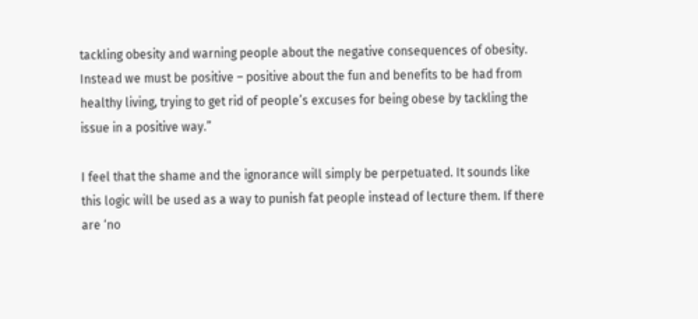tackling obesity and warning people about the negative consequences of obesity. Instead we must be positive – positive about the fun and benefits to be had from healthy living, trying to get rid of people’s excuses for being obese by tackling the issue in a positive way.”

I feel that the shame and the ignorance will simply be perpetuated. It sounds like this logic will be used as a way to punish fat people instead of lecture them. If there are ‘no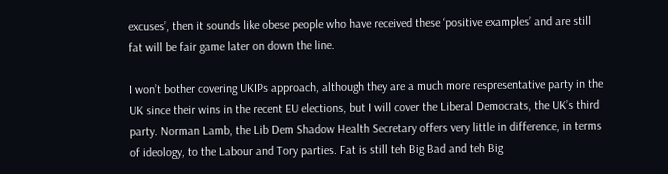excuses’, then it sounds like obese people who have received these ‘positive examples’ and are still fat will be fair game later on down the line.

I won’t bother covering UKIPs approach, although they are a much more respresentative party in the UK since their wins in the recent EU elections, but I will cover the Liberal Democrats, the UK’s third party. Norman Lamb, the Lib Dem Shadow Health Secretary offers very little in difference, in terms of ideology, to the Labour and Tory parties. Fat is still teh Big Bad and teh Big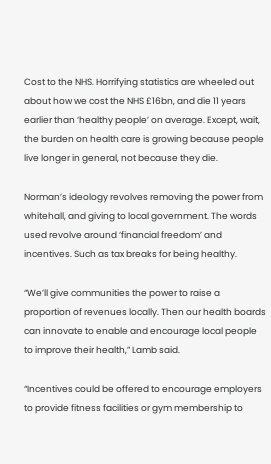Cost to the NHS. Horrifying statistics are wheeled out about how we cost the NHS £16bn, and die 11 years earlier than ‘healthy people’ on average. Except, wait, the burden on health care is growing because people live longer in general, not because they die.

Norman’s ideology revolves removing the power from whitehall, and giving to local government. The words used revolve around ‘financial freedom’ and incentives. Such as tax breaks for being healthy.

“We’ll give communities the power to raise a proportion of revenues locally. Then our health boards can innovate to enable and encourage local people to improve their health,” Lamb said.

“Incentives could be offered to encourage employers to provide fitness facilities or gym membership to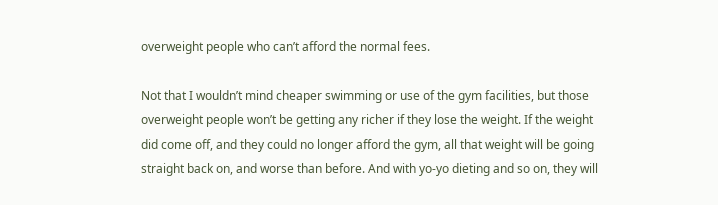overweight people who can’t afford the normal fees.

Not that I wouldn’t mind cheaper swimming or use of the gym facilities, but those overweight people won’t be getting any richer if they lose the weight. If the weight did come off, and they could no longer afford the gym, all that weight will be going straight back on, and worse than before. And with yo-yo dieting and so on, they will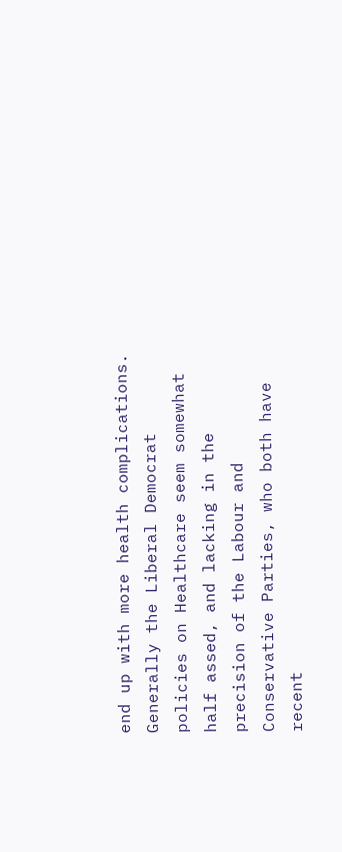end up with more health complications. Generally the Liberal Democrat policies on Healthcare seem somewhat half assed, and lacking in the precision of the Labour and Conservative Parties, who both have recent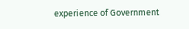experience of Government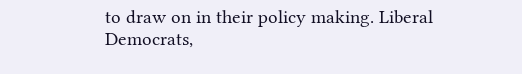to draw on in their policy making. Liberal Democrats,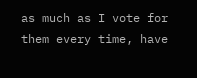as much as I vote for them every time, have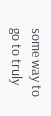some way to go to truly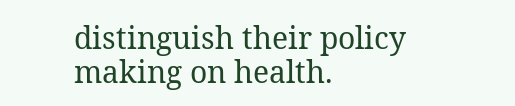distinguish their policy making on health.